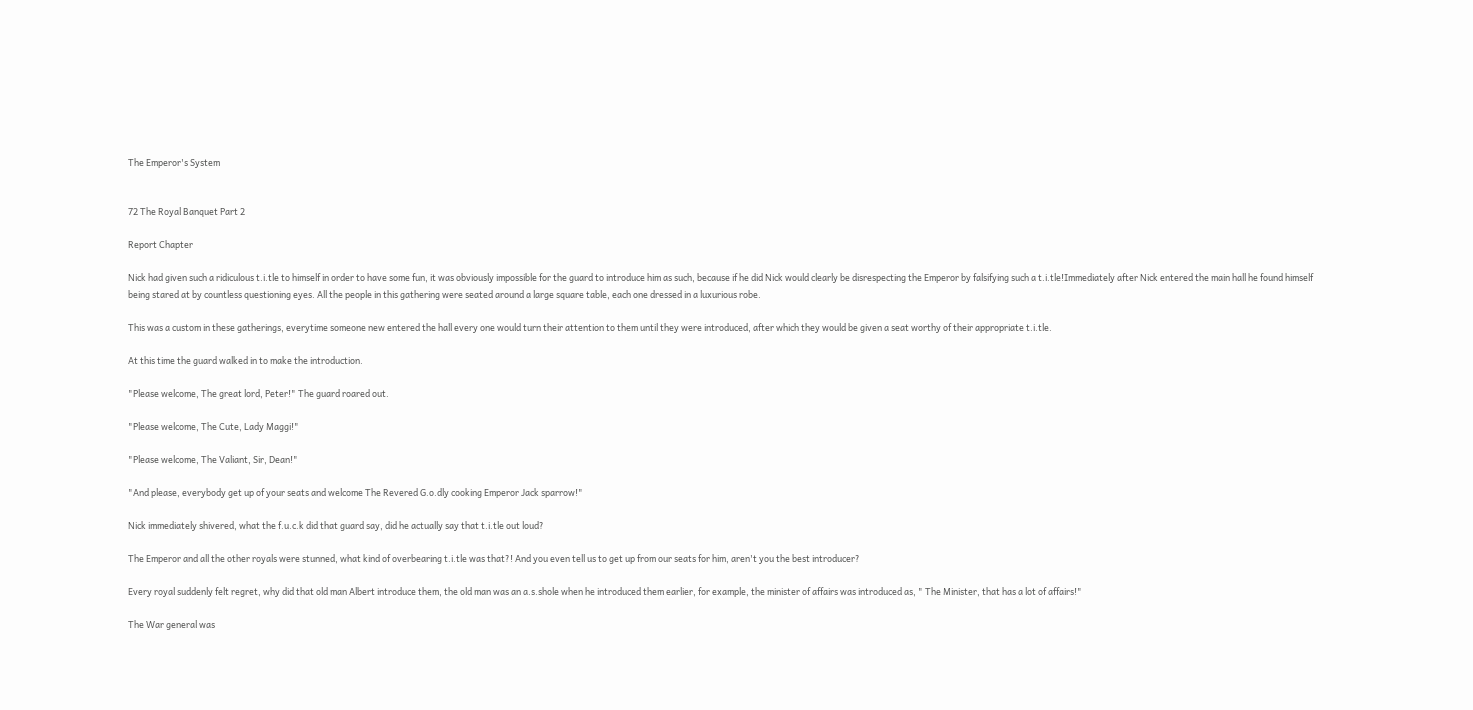The Emperor's System


72 The Royal Banquet Part 2

Report Chapter

Nick had given such a ridiculous t.i.tle to himself in order to have some fun, it was obviously impossible for the guard to introduce him as such, because if he did Nick would clearly be disrespecting the Emperor by falsifying such a t.i.tle!Immediately after Nick entered the main hall he found himself being stared at by countless questioning eyes. All the people in this gathering were seated around a large square table, each one dressed in a luxurious robe.

This was a custom in these gatherings, everytime someone new entered the hall every one would turn their attention to them until they were introduced, after which they would be given a seat worthy of their appropriate t.i.tle.

At this time the guard walked in to make the introduction.

"Please welcome, The great lord, Peter!" The guard roared out.

"Please welcome, The Cute, Lady Maggi!"

"Please welcome, The Valiant, Sir, Dean!"

"And please, everybody get up of your seats and welcome The Revered G.o.dly cooking Emperor Jack sparrow!"

Nick immediately shivered, what the f.u.c.k did that guard say, did he actually say that t.i.tle out loud?

The Emperor and all the other royals were stunned, what kind of overbearing t.i.tle was that?! And you even tell us to get up from our seats for him, aren't you the best introducer?

Every royal suddenly felt regret, why did that old man Albert introduce them, the old man was an a.s.shole when he introduced them earlier, for example, the minister of affairs was introduced as, " The Minister, that has a lot of affairs!"

The War general was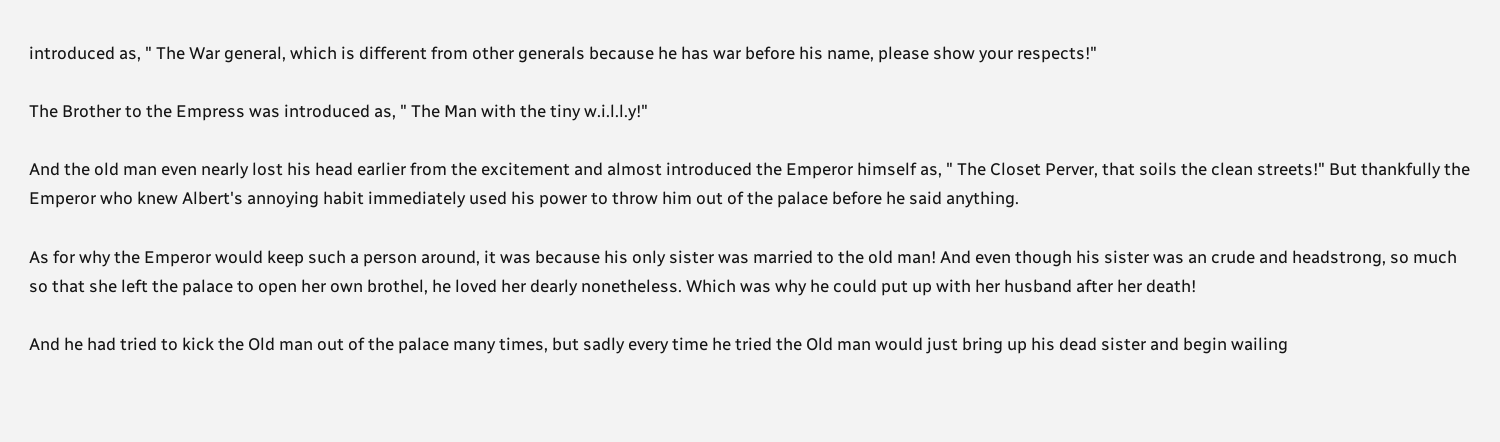introduced as, " The War general, which is different from other generals because he has war before his name, please show your respects!"

The Brother to the Empress was introduced as, " The Man with the tiny w.i.l.l.y!"

And the old man even nearly lost his head earlier from the excitement and almost introduced the Emperor himself as, " The Closet Perver, that soils the clean streets!" But thankfully the Emperor who knew Albert's annoying habit immediately used his power to throw him out of the palace before he said anything.

As for why the Emperor would keep such a person around, it was because his only sister was married to the old man! And even though his sister was an crude and headstrong, so much so that she left the palace to open her own brothel, he loved her dearly nonetheless. Which was why he could put up with her husband after her death!

And he had tried to kick the Old man out of the palace many times, but sadly every time he tried the Old man would just bring up his dead sister and begin wailing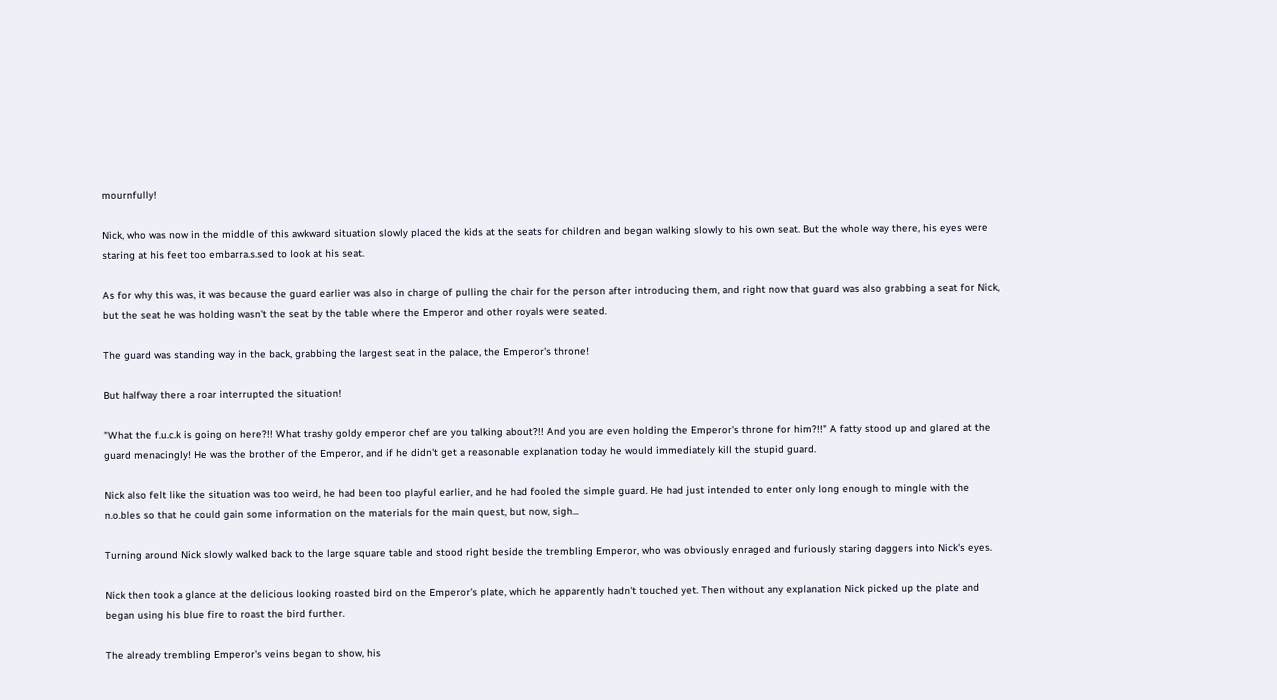mournfully!

Nick, who was now in the middle of this awkward situation slowly placed the kids at the seats for children and began walking slowly to his own seat. But the whole way there, his eyes were staring at his feet too embarra.s.sed to look at his seat.

As for why this was, it was because the guard earlier was also in charge of pulling the chair for the person after introducing them, and right now that guard was also grabbing a seat for Nick, but the seat he was holding wasn't the seat by the table where the Emperor and other royals were seated.

The guard was standing way in the back, grabbing the largest seat in the palace, the Emperor's throne!

But halfway there a roar interrupted the situation!

"What the f.u.c.k is going on here?!! What trashy goldy emperor chef are you talking about?!! And you are even holding the Emperor's throne for him?!!" A fatty stood up and glared at the guard menacingly! He was the brother of the Emperor, and if he didn't get a reasonable explanation today he would immediately kill the stupid guard.

Nick also felt like the situation was too weird, he had been too playful earlier, and he had fooled the simple guard. He had just intended to enter only long enough to mingle with the n.o.bles so that he could gain some information on the materials for the main quest, but now, sigh...

Turning around Nick slowly walked back to the large square table and stood right beside the trembling Emperor, who was obviously enraged and furiously staring daggers into Nick's eyes.

Nick then took a glance at the delicious looking roasted bird on the Emperor's plate, which he apparently hadn't touched yet. Then without any explanation Nick picked up the plate and began using his blue fire to roast the bird further.

The already trembling Emperor's veins began to show, his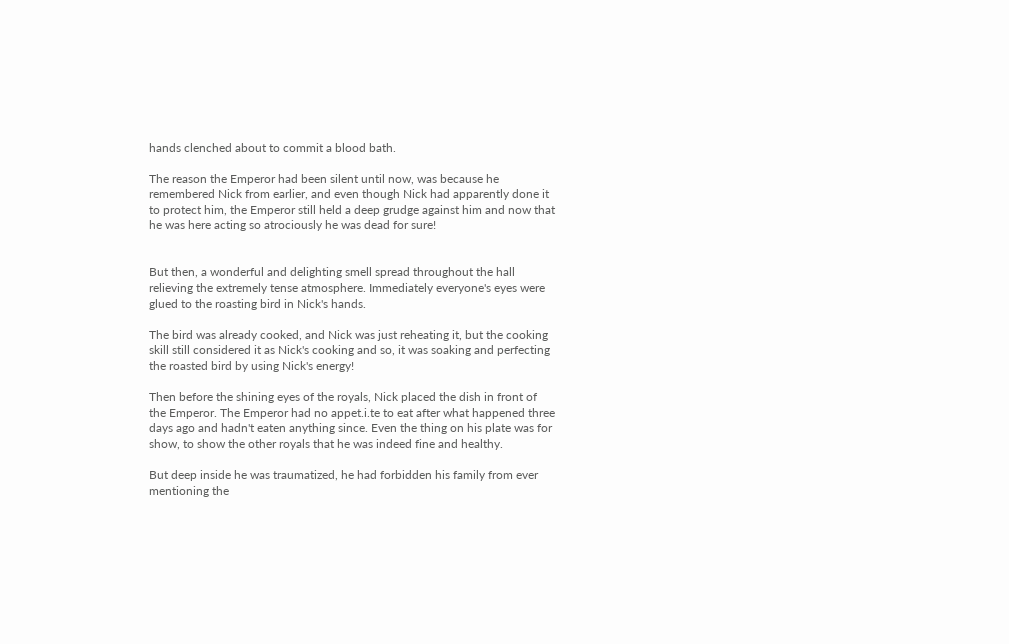hands clenched about to commit a blood bath.

The reason the Emperor had been silent until now, was because he remembered Nick from earlier, and even though Nick had apparently done it to protect him, the Emperor still held a deep grudge against him and now that he was here acting so atrociously he was dead for sure!


But then, a wonderful and delighting smell spread throughout the hall relieving the extremely tense atmosphere. Immediately everyone's eyes were glued to the roasting bird in Nick's hands.

The bird was already cooked, and Nick was just reheating it, but the cooking skill still considered it as Nick's cooking and so, it was soaking and perfecting the roasted bird by using Nick's energy!

Then before the shining eyes of the royals, Nick placed the dish in front of the Emperor. The Emperor had no appet.i.te to eat after what happened three days ago and hadn't eaten anything since. Even the thing on his plate was for show, to show the other royals that he was indeed fine and healthy.

But deep inside he was traumatized, he had forbidden his family from ever mentioning the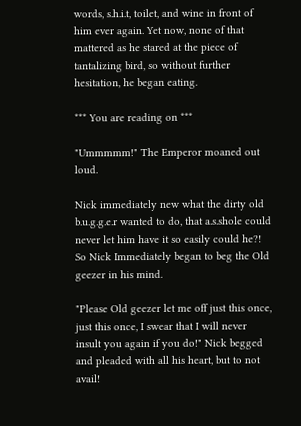words, s.h.i.t, toilet, and wine in front of him ever again. Yet now, none of that mattered as he stared at the piece of tantalizing bird, so without further hesitation, he began eating.

*** You are reading on ***

"Ummmmm!" The Emperor moaned out loud.

Nick immediately new what the dirty old b.u.g.g.e.r wanted to do, that a.s.shole could never let him have it so easily could he?! So Nick Immediately began to beg the Old geezer in his mind.

"Please Old geezer let me off just this once, just this once, I swear that I will never insult you again if you do!" Nick begged and pleaded with all his heart, but to not avail!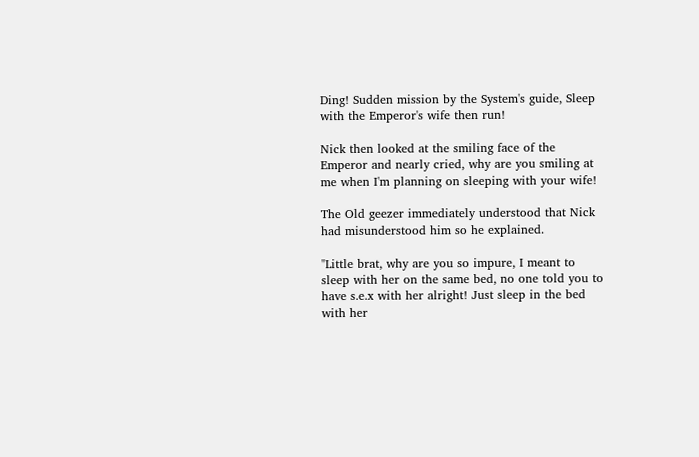Ding! Sudden mission by the System's guide, Sleep with the Emperor's wife then run!

Nick then looked at the smiling face of the Emperor and nearly cried, why are you smiling at me when I'm planning on sleeping with your wife!

The Old geezer immediately understood that Nick had misunderstood him so he explained.

"Little brat, why are you so impure, I meant to sleep with her on the same bed, no one told you to have s.e.x with her alright! Just sleep in the bed with her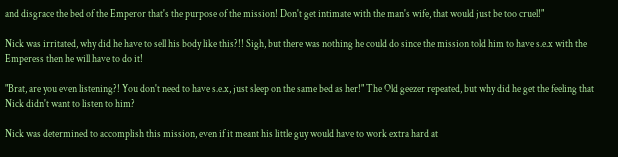and disgrace the bed of the Emperor that's the purpose of the mission! Don't get intimate with the man's wife, that would just be too cruel!"

Nick was irritated, why did he have to sell his body like this?!! Sigh, but there was nothing he could do since the mission told him to have s.e.x with the Emperess then he will have to do it!

"Brat, are you even listening?! You don't need to have s.e.x, just sleep on the same bed as her!" The Old geezer repeated, but why did he get the feeling that Nick didn't want to listen to him?

Nick was determined to accomplish this mission, even if it meant his little guy would have to work extra hard at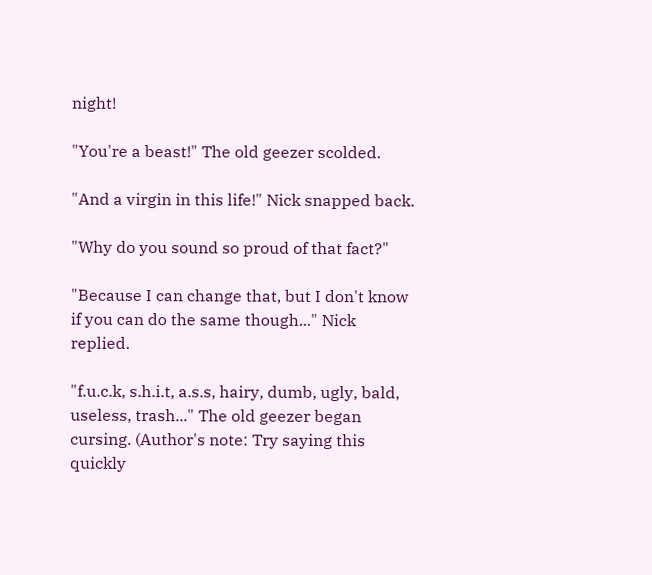night!

"You're a beast!" The old geezer scolded.

"And a virgin in this life!" Nick snapped back.

"Why do you sound so proud of that fact?"

"Because I can change that, but I don't know if you can do the same though..." Nick replied.

"f.u.c.k, s.h.i.t, a.s.s, hairy, dumb, ugly, bald, useless, trash..." The old geezer began cursing. (Author's note: Try saying this quickly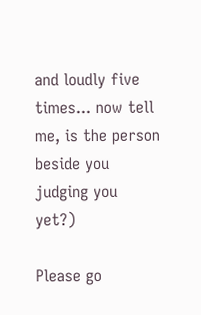and loudly five times... now tell me, is the person beside you judging you yet?)

Please go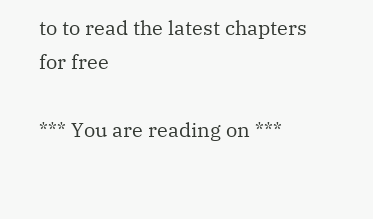to to read the latest chapters for free

*** You are reading on ***